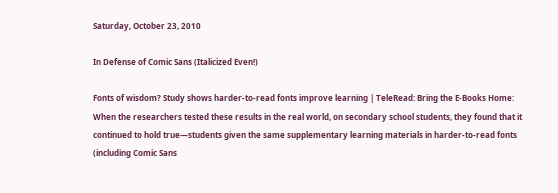Saturday, October 23, 2010

In Defense of Comic Sans (Italicized Even!)

Fonts of wisdom? Study shows harder-to-read fonts improve learning | TeleRead: Bring the E-Books Home:
When the researchers tested these results in the real world, on secondary school students, they found that it continued to hold true—students given the same supplementary learning materials in harder-to-read fonts (including Comic Sans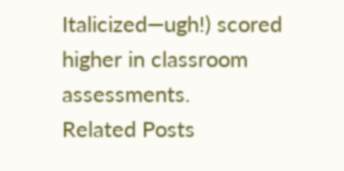Italicized—ugh!) scored higher in classroom assessments.
Related Posts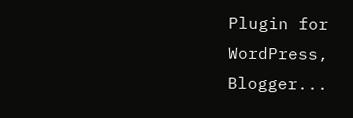Plugin for WordPress, Blogger...